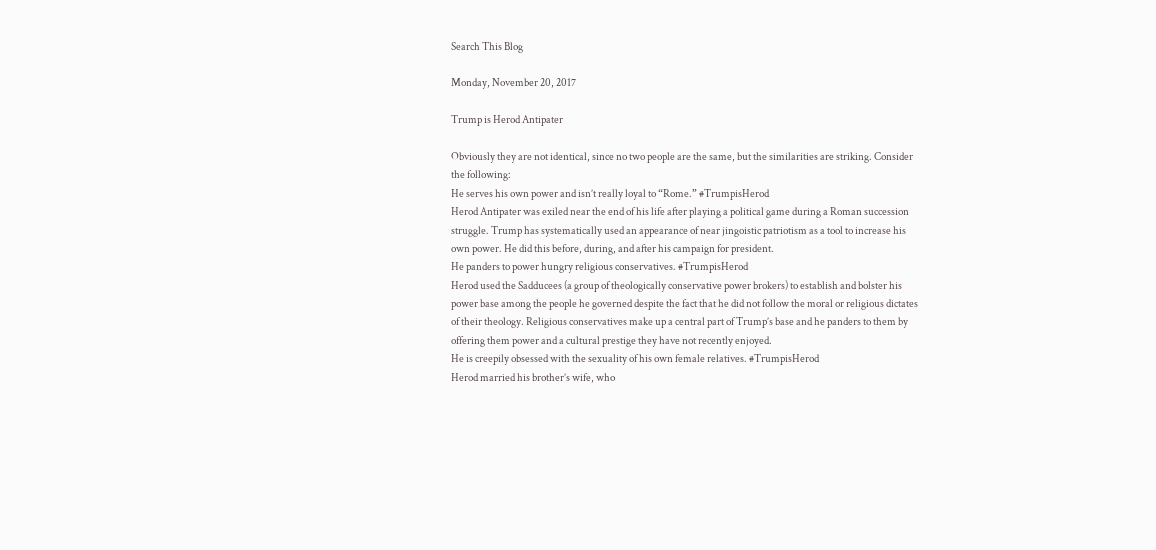Search This Blog

Monday, November 20, 2017

Trump is Herod Antipater

Obviously they are not identical, since no two people are the same, but the similarities are striking. Consider the following:
He serves his own power and isn’t really loyal to “Rome.” #TrumpisHerod
Herod Antipater was exiled near the end of his life after playing a political game during a Roman succession struggle. Trump has systematically used an appearance of near jingoistic patriotism as a tool to increase his own power. He did this before, during, and after his campaign for president.
He panders to power hungry religious conservatives. #TrumpisHerod
Herod used the Sadducees (a group of theologically conservative power brokers) to establish and bolster his power base among the people he governed despite the fact that he did not follow the moral or religious dictates of their theology. Religious conservatives make up a central part of Trump’s base and he panders to them by offering them power and a cultural prestige they have not recently enjoyed.
He is creepily obsessed with the sexuality of his own female relatives. #TrumpisHerod
Herod married his brother’s wife, who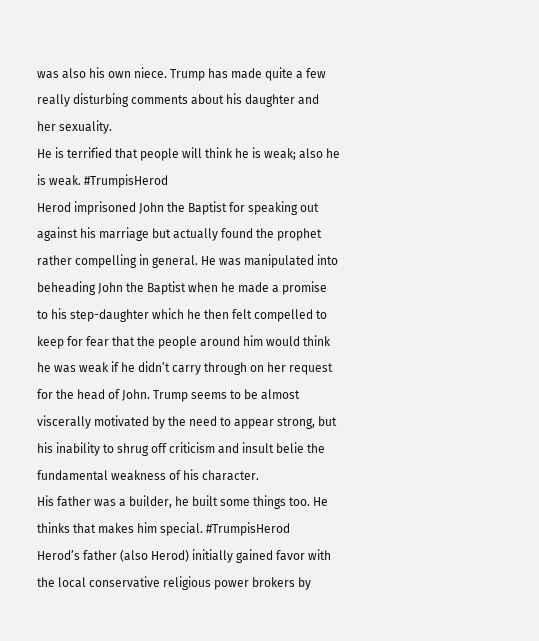was also his own niece. Trump has made quite a few really disturbing comments about his daughter and her sexuality.
He is terrified that people will think he is weak; also he is weak. #TrumpisHerod
Herod imprisoned John the Baptist for speaking out against his marriage but actually found the prophet rather compelling in general. He was manipulated into beheading John the Baptist when he made a promise to his step-daughter which he then felt compelled to keep for fear that the people around him would think he was weak if he didn’t carry through on her request for the head of John. Trump seems to be almost viscerally motivated by the need to appear strong, but his inability to shrug off criticism and insult belie the fundamental weakness of his character.
His father was a builder, he built some things too. He thinks that makes him special. #TrumpisHerod
Herod’s father (also Herod) initially gained favor with the local conservative religious power brokers by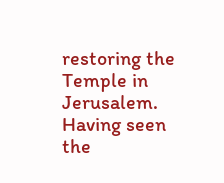restoring the Temple in Jerusalem. Having seen the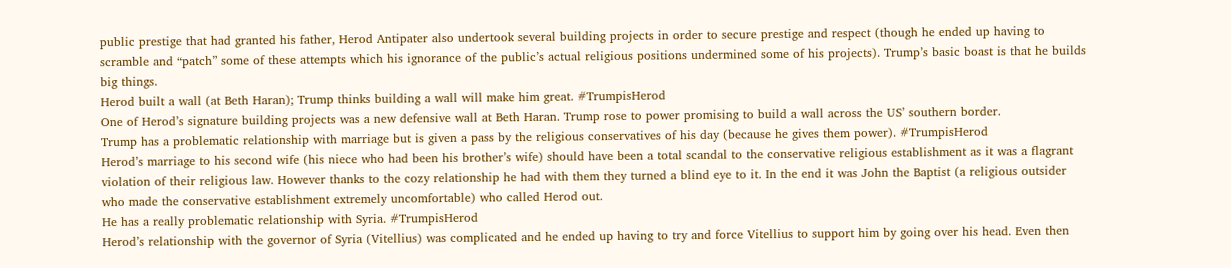public prestige that had granted his father, Herod Antipater also undertook several building projects in order to secure prestige and respect (though he ended up having to scramble and “patch” some of these attempts which his ignorance of the public’s actual religious positions undermined some of his projects). Trump’s basic boast is that he builds big things.
Herod built a wall (at Beth Haran); Trump thinks building a wall will make him great. #TrumpisHerod
One of Herod’s signature building projects was a new defensive wall at Beth Haran. Trump rose to power promising to build a wall across the US’ southern border.
Trump has a problematic relationship with marriage but is given a pass by the religious conservatives of his day (because he gives them power). #TrumpisHerod
Herod’s marriage to his second wife (his niece who had been his brother’s wife) should have been a total scandal to the conservative religious establishment as it was a flagrant violation of their religious law. However thanks to the cozy relationship he had with them they turned a blind eye to it. In the end it was John the Baptist (a religious outsider who made the conservative establishment extremely uncomfortable) who called Herod out.
He has a really problematic relationship with Syria. #TrumpisHerod
Herod’s relationship with the governor of Syria (Vitellius) was complicated and he ended up having to try and force Vitellius to support him by going over his head. Even then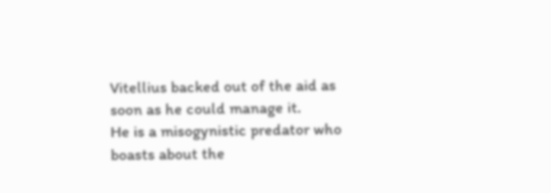Vitellius backed out of the aid as soon as he could manage it.
He is a misogynistic predator who boasts about the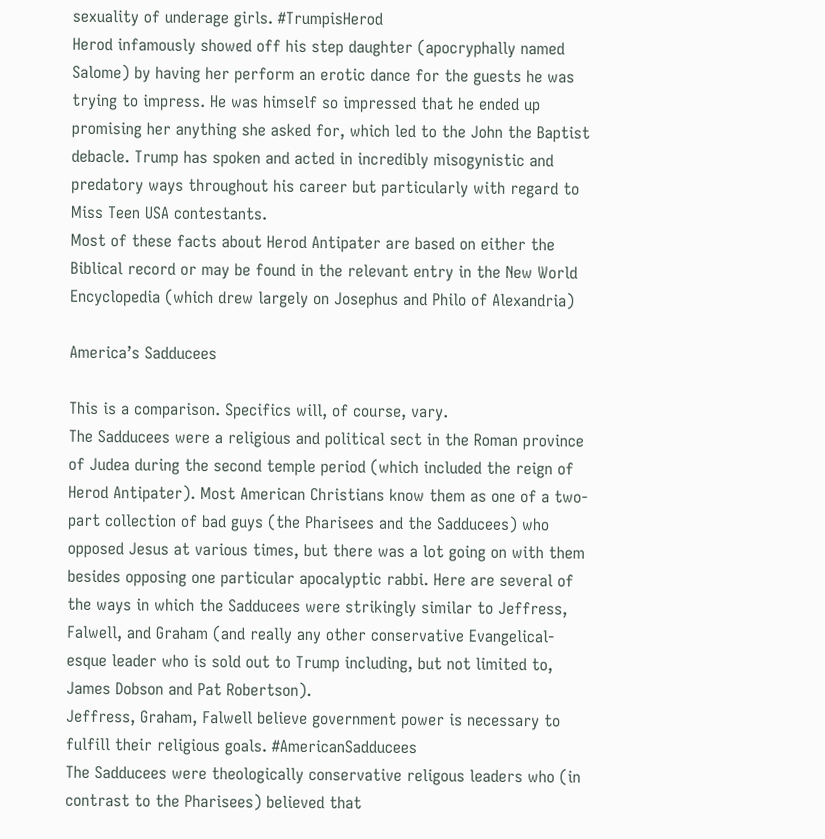sexuality of underage girls. #TrumpisHerod
Herod infamously showed off his step daughter (apocryphally named Salome) by having her perform an erotic dance for the guests he was trying to impress. He was himself so impressed that he ended up promising her anything she asked for, which led to the John the Baptist debacle. Trump has spoken and acted in incredibly misogynistic and predatory ways throughout his career but particularly with regard to Miss Teen USA contestants.
Most of these facts about Herod Antipater are based on either the Biblical record or may be found in the relevant entry in the New World Encyclopedia (which drew largely on Josephus and Philo of Alexandria)

America’s Sadducees

This is a comparison. Specifics will, of course, vary.
The Sadducees were a religious and political sect in the Roman province of Judea during the second temple period (which included the reign of Herod Antipater). Most American Christians know them as one of a two-part collection of bad guys (the Pharisees and the Sadducees) who opposed Jesus at various times, but there was a lot going on with them besides opposing one particular apocalyptic rabbi. Here are several of the ways in which the Sadducees were strikingly similar to Jeffress, Falwell, and Graham (and really any other conservative Evangelical-esque leader who is sold out to Trump including, but not limited to, James Dobson and Pat Robertson).
Jeffress, Graham, Falwell believe government power is necessary to fulfill their religious goals. #AmericanSadducees
The Sadducees were theologically conservative religous leaders who (in contrast to the Pharisees) believed that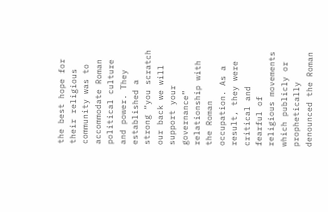the best hope for their religious community was to accommodate Roman political culture and power. They established a strong “you scratch our back we will support your governance” relationship with the Roman occupation. As a result, they were critical and fearful of religious movements which publicly or prophetically denounced the Roman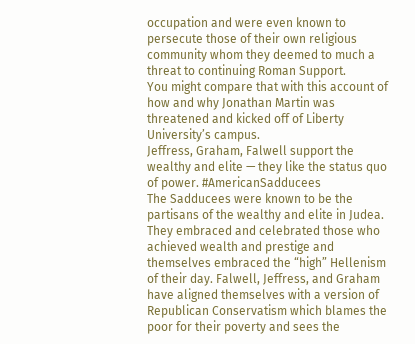occupation and were even known to persecute those of their own religious community whom they deemed to much a threat to continuing Roman Support.
You might compare that with this account of how and why Jonathan Martin was threatened and kicked off of Liberty University’s campus.
Jeffress, Graham, Falwell support the wealthy and elite — they like the status quo of power. #AmericanSadducees
The Sadducees were known to be the partisans of the wealthy and elite in Judea. They embraced and celebrated those who achieved wealth and prestige and themselves embraced the “high” Hellenism of their day. Falwell, Jeffress, and Graham have aligned themselves with a version of Republican Conservatism which blames the poor for their poverty and sees the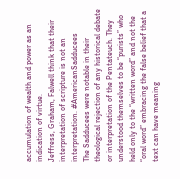accumulation of wealth and power as an indication of virtue.
Jeffress, Graham, Falwell think that their interpretation of scripture is not an interpretation. #AmericanSadducees
The Sadducees were notable in their theological rejection of any historical debate or interpretation of the Pentateuch. They understood themselves to be “purists” who held only to the “written word” and not the “oral word” embracing the false belief that a text can have meaning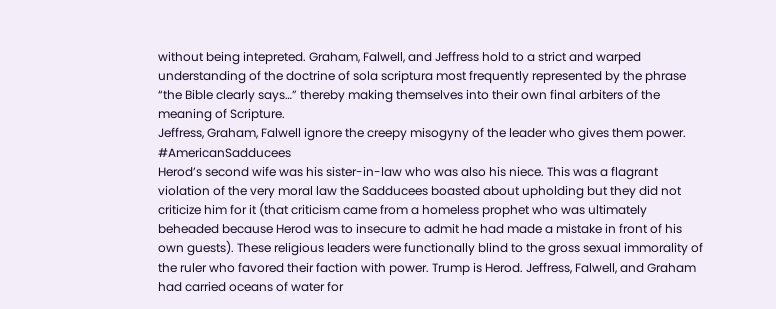without being intepreted. Graham, Falwell, and Jeffress hold to a strict and warped understanding of the doctrine of sola scriptura most frequently represented by the phrase “the Bible clearly says…” thereby making themselves into their own final arbiters of the meaning of Scripture.
Jeffress, Graham, Falwell ignore the creepy misogyny of the leader who gives them power. #AmericanSadducees
Herod’s second wife was his sister-in-law who was also his niece. This was a flagrant violation of the very moral law the Sadducees boasted about upholding but they did not criticize him for it (that criticism came from a homeless prophet who was ultimately beheaded because Herod was to insecure to admit he had made a mistake in front of his own guests). These religious leaders were functionally blind to the gross sexual immorality of the ruler who favored their faction with power. Trump is Herod. Jeffress, Falwell, and Graham had carried oceans of water for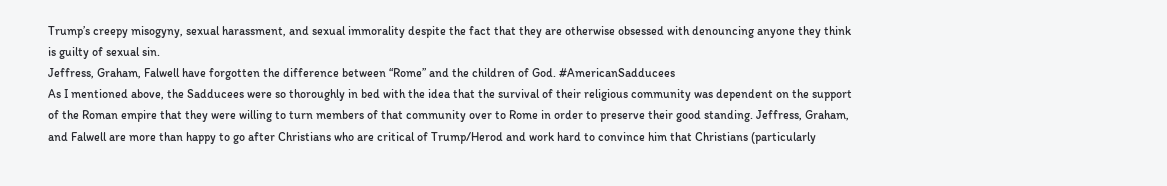Trump’s creepy misogyny, sexual harassment, and sexual immorality despite the fact that they are otherwise obsessed with denouncing anyone they think is guilty of sexual sin.
Jeffress, Graham, Falwell have forgotten the difference between “Rome” and the children of God. #AmericanSadducees
As I mentioned above, the Sadducees were so thoroughly in bed with the idea that the survival of their religious community was dependent on the support of the Roman empire that they were willing to turn members of that community over to Rome in order to preserve their good standing. Jeffress, Graham, and Falwell are more than happy to go after Christians who are critical of Trump/Herod and work hard to convince him that Christians (particularly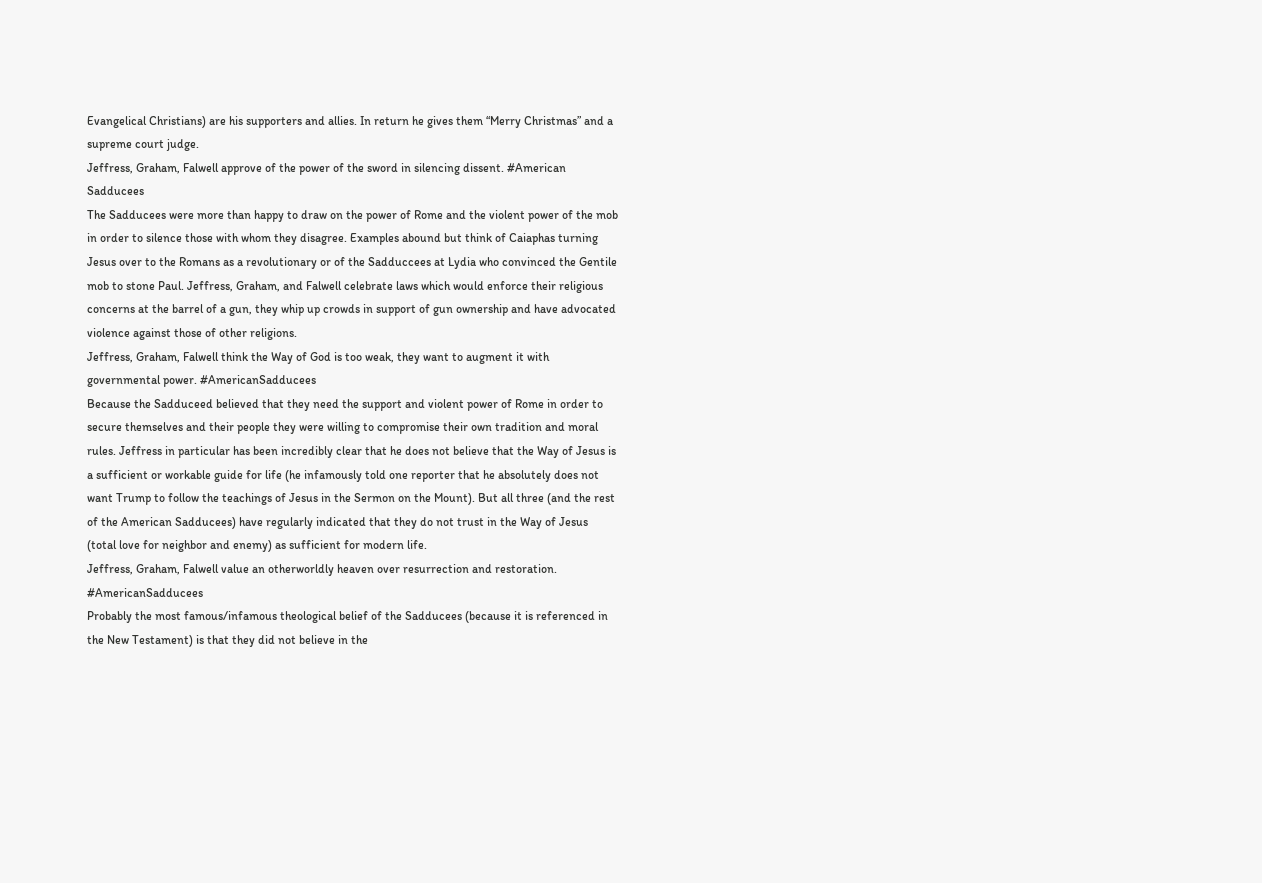Evangelical Christians) are his supporters and allies. In return he gives them “Merry Christmas” and a supreme court judge.
Jeffress, Graham, Falwell approve of the power of the sword in silencing dissent. #American Sadducees
The Sadducees were more than happy to draw on the power of Rome and the violent power of the mob in order to silence those with whom they disagree. Examples abound but think of Caiaphas turning Jesus over to the Romans as a revolutionary or of the Sadduccees at Lydia who convinced the Gentile mob to stone Paul. Jeffress, Graham, and Falwell celebrate laws which would enforce their religious concerns at the barrel of a gun, they whip up crowds in support of gun ownership and have advocated violence against those of other religions.
Jeffress, Graham, Falwell think the Way of God is too weak, they want to augment it with governmental power. #AmericanSadducees
Because the Sadduceed believed that they need the support and violent power of Rome in order to secure themselves and their people they were willing to compromise their own tradition and moral rules. Jeffress in particular has been incredibly clear that he does not believe that the Way of Jesus is a sufficient or workable guide for life (he infamously told one reporter that he absolutely does not want Trump to follow the teachings of Jesus in the Sermon on the Mount). But all three (and the rest of the American Sadducees) have regularly indicated that they do not trust in the Way of Jesus (total love for neighbor and enemy) as sufficient for modern life.
Jeffress, Graham, Falwell value an otherworldly heaven over resurrection and restoration. #AmericanSadducees
Probably the most famous/infamous theological belief of the Sadducees (because it is referenced in the New Testament) is that they did not believe in the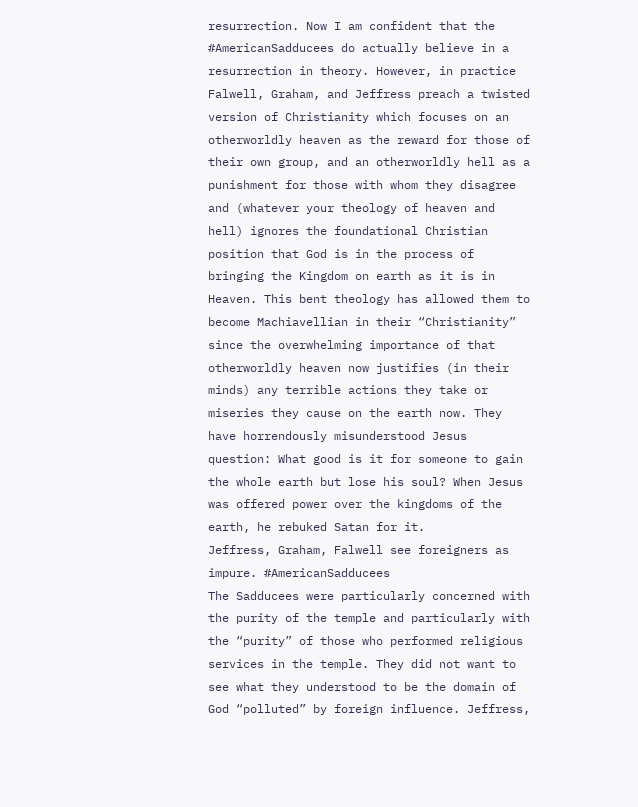resurrection. Now I am confident that the #AmericanSadducees do actually believe in a resurrection in theory. However, in practice Falwell, Graham, and Jeffress preach a twisted version of Christianity which focuses on an otherworldly heaven as the reward for those of their own group, and an otherworldly hell as a punishment for those with whom they disagree and (whatever your theology of heaven and hell) ignores the foundational Christian position that God is in the process of bringing the Kingdom on earth as it is in Heaven. This bent theology has allowed them to become Machiavellian in their “Christianity” since the overwhelming importance of that otherworldly heaven now justifies (in their minds) any terrible actions they take or miseries they cause on the earth now. They have horrendously misunderstood Jesus question: What good is it for someone to gain the whole earth but lose his soul? When Jesus was offered power over the kingdoms of the earth, he rebuked Satan for it.
Jeffress, Graham, Falwell see foreigners as impure. #AmericanSadducees
The Sadducees were particularly concerned with the purity of the temple and particularly with the “purity” of those who performed religious services in the temple. They did not want to see what they understood to be the domain of God “polluted” by foreign influence. Jeffress,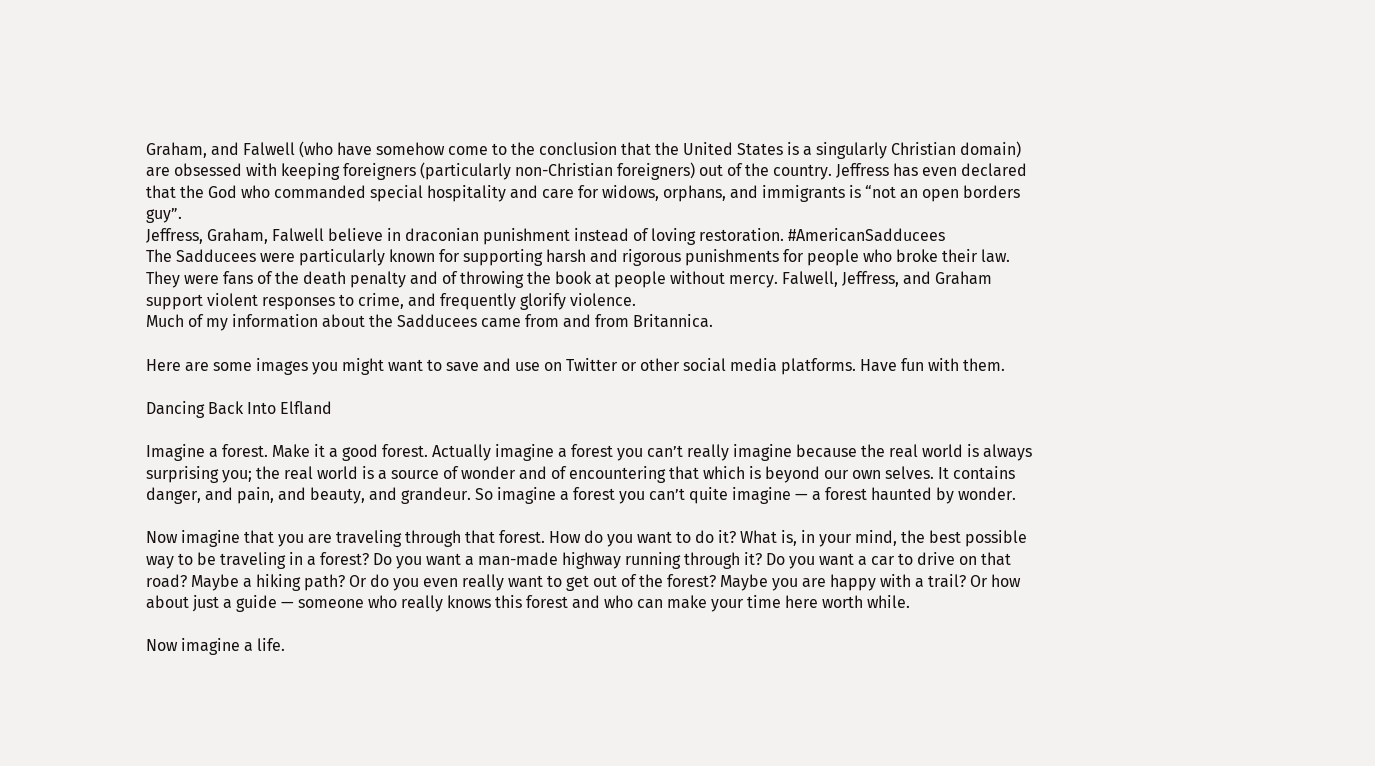Graham, and Falwell (who have somehow come to the conclusion that the United States is a singularly Christian domain) are obsessed with keeping foreigners (particularly non-Christian foreigners) out of the country. Jeffress has even declared that the God who commanded special hospitality and care for widows, orphans, and immigrants is “not an open borders guy”.
Jeffress, Graham, Falwell believe in draconian punishment instead of loving restoration. #AmericanSadducees
The Sadducees were particularly known for supporting harsh and rigorous punishments for people who broke their law. They were fans of the death penalty and of throwing the book at people without mercy. Falwell, Jeffress, and Graham support violent responses to crime, and frequently glorify violence.
Much of my information about the Sadducees came from and from Britannica.

Here are some images you might want to save and use on Twitter or other social media platforms. Have fun with them.

Dancing Back Into Elfland

Imagine a forest. Make it a good forest. Actually imagine a forest you can’t really imagine because the real world is always surprising you; the real world is a source of wonder and of encountering that which is beyond our own selves. It contains danger, and pain, and beauty, and grandeur. So imagine a forest you can’t quite imagine — a forest haunted by wonder.

Now imagine that you are traveling through that forest. How do you want to do it? What is, in your mind, the best possible way to be traveling in a forest? Do you want a man-made highway running through it? Do you want a car to drive on that road? Maybe a hiking path? Or do you even really want to get out of the forest? Maybe you are happy with a trail? Or how about just a guide — someone who really knows this forest and who can make your time here worth while.

Now imagine a life.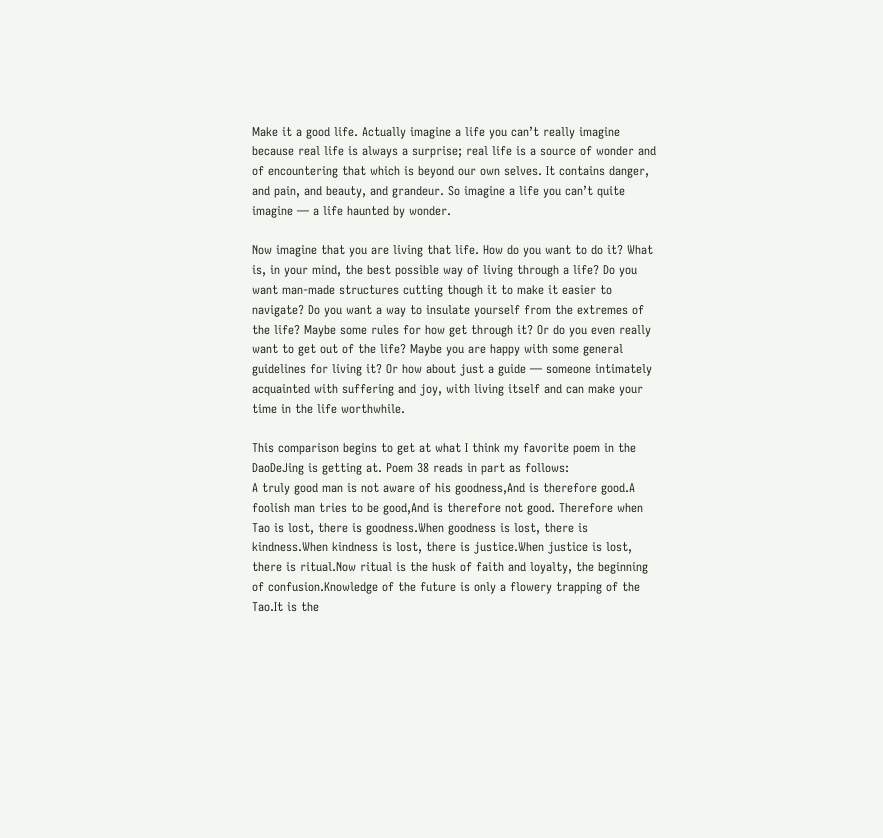Make it a good life. Actually imagine a life you can’t really imagine because real life is always a surprise; real life is a source of wonder and of encountering that which is beyond our own selves. It contains danger, and pain, and beauty, and grandeur. So imagine a life you can’t quite imagine — a life haunted by wonder.

Now imagine that you are living that life. How do you want to do it? What is, in your mind, the best possible way of living through a life? Do you want man-made structures cutting though it to make it easier to navigate? Do you want a way to insulate yourself from the extremes of the life? Maybe some rules for how get through it? Or do you even really want to get out of the life? Maybe you are happy with some general guidelines for living it? Or how about just a guide — someone intimately acquainted with suffering and joy, with living itself and can make your time in the life worthwhile.

This comparison begins to get at what I think my favorite poem in the DaoDeJing is getting at. Poem 38 reads in part as follows:
A truly good man is not aware of his goodness,And is therefore good.A foolish man tries to be good,And is therefore not good. Therefore when Tao is lost, there is goodness.When goodness is lost, there is kindness.When kindness is lost, there is justice.When justice is lost, there is ritual.Now ritual is the husk of faith and loyalty, the beginning of confusion.Knowledge of the future is only a flowery trapping of the Tao.It is the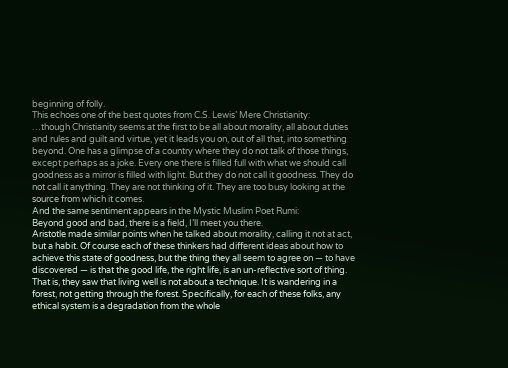beginning of folly.
This echoes one of the best quotes from C.S. Lewis’ Mere Christianity:
…though Christianity seems at the first to be all about morality, all about duties and rules and guilt and virtue, yet it leads you on, out of all that, into something beyond. One has a glimpse of a country where they do not talk of those things, except perhaps as a joke. Every one there is filled full with what we should call goodness as a mirror is filled with light. But they do not call it goodness. They do not call it anything. They are not thinking of it. They are too busy looking at the source from which it comes.
And the same sentiment appears in the Mystic Muslim Poet Rumi:
Beyond good and bad, there is a field, I’ll meet you there.
Aristotle made similar points when he talked about morality, calling it not at act, but a habit. Of course each of these thinkers had different ideas about how to achieve this state of goodness, but the thing they all seem to agree on — to have discovered — is that the good life, the right life, is an un-reflective sort of thing. That is, they saw that living well is not about a technique. It is wandering in a forest, not getting through the forest. Specifically, for each of these folks, any ethical system is a degradation from the whole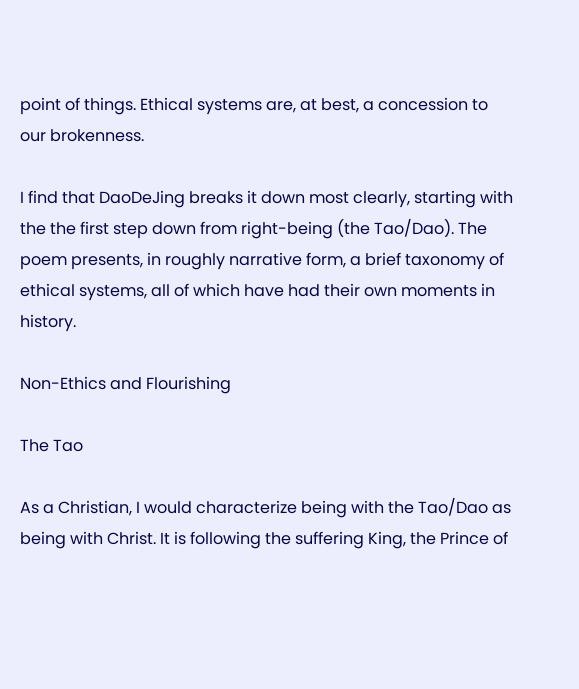point of things. Ethical systems are, at best, a concession to our brokenness.

I find that DaoDeJing breaks it down most clearly, starting with the the first step down from right-being (the Tao/Dao). The poem presents, in roughly narrative form, a brief taxonomy of ethical systems, all of which have had their own moments in history.

Non-Ethics and Flourishing

The Tao

As a Christian, I would characterize being with the Tao/Dao as being with Christ. It is following the suffering King, the Prince of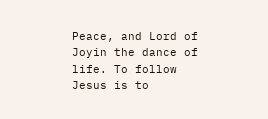Peace, and Lord of Joyin the dance of life. To follow Jesus is to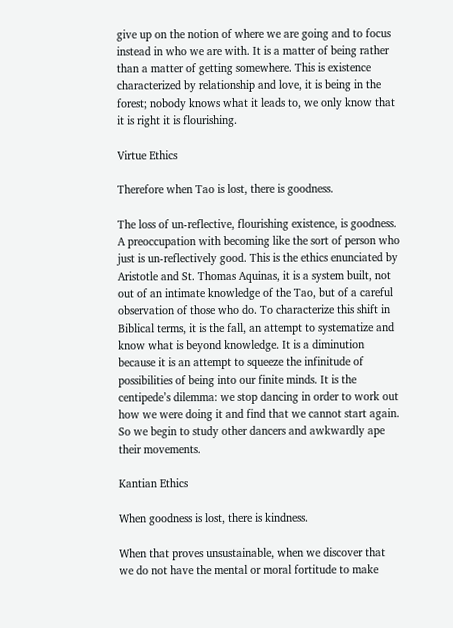give up on the notion of where we are going and to focus instead in who we are with. It is a matter of being rather than a matter of getting somewhere. This is existence characterized by relationship and love, it is being in the forest; nobody knows what it leads to, we only know that it is right it is flourishing.

Virtue Ethics

Therefore when Tao is lost, there is goodness.

The loss of un-reflective, flourishing existence, is goodness. A preoccupation with becoming like the sort of person who just is un-reflectively good. This is the ethics enunciated by Aristotle and St. Thomas Aquinas, it is a system built, not out of an intimate knowledge of the Tao, but of a careful observation of those who do. To characterize this shift in Biblical terms, it is the fall, an attempt to systematize and know what is beyond knowledge. It is a diminution because it is an attempt to squeeze the infinitude of possibilities of being into our finite minds. It is the centipede’s dilemma: we stop dancing in order to work out how we were doing it and find that we cannot start again. So we begin to study other dancers and awkwardly ape their movements.

Kantian Ethics

When goodness is lost, there is kindness.

When that proves unsustainable, when we discover that we do not have the mental or moral fortitude to make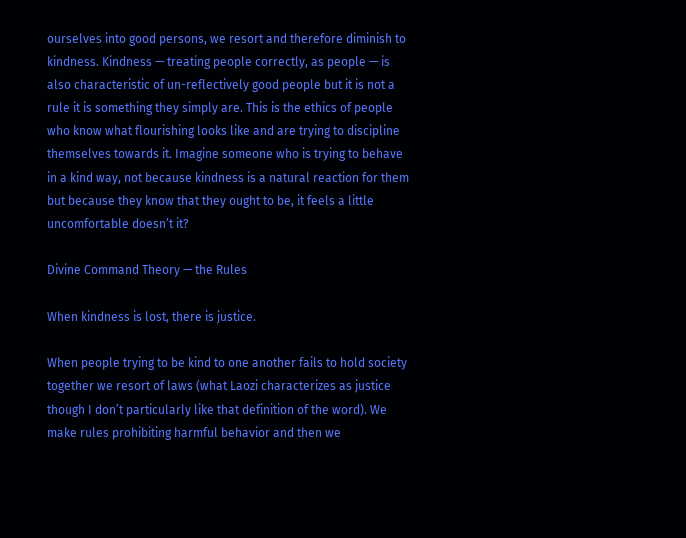ourselves into good persons, we resort and therefore diminish to kindness. Kindness — treating people correctly, as people — is also characteristic of un-reflectively good people but it is not a rule it is something they simply are. This is the ethics of people who know what flourishing looks like and are trying to discipline themselves towards it. Imagine someone who is trying to behave in a kind way, not because kindness is a natural reaction for them but because they know that they ought to be, it feels a little uncomfortable doesn’t it?

Divine Command Theory — the Rules

When kindness is lost, there is justice.

When people trying to be kind to one another fails to hold society together we resort of laws (what Laozi characterizes as justice though I don’t particularly like that definition of the word). We make rules prohibiting harmful behavior and then we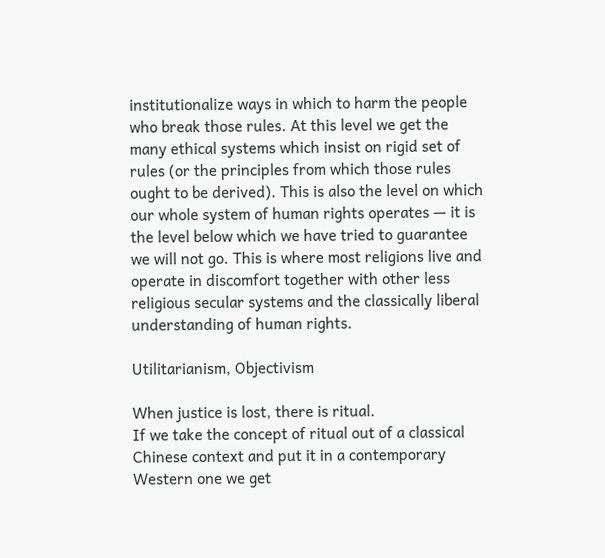institutionalize ways in which to harm the people who break those rules. At this level we get the many ethical systems which insist on rigid set of rules (or the principles from which those rules ought to be derived). This is also the level on which our whole system of human rights operates — it is the level below which we have tried to guarantee we will not go. This is where most religions live and operate in discomfort together with other less religious secular systems and the classically liberal understanding of human rights.

Utilitarianism, Objectivism

When justice is lost, there is ritual.
If we take the concept of ritual out of a classical Chinese context and put it in a contemporary Western one we get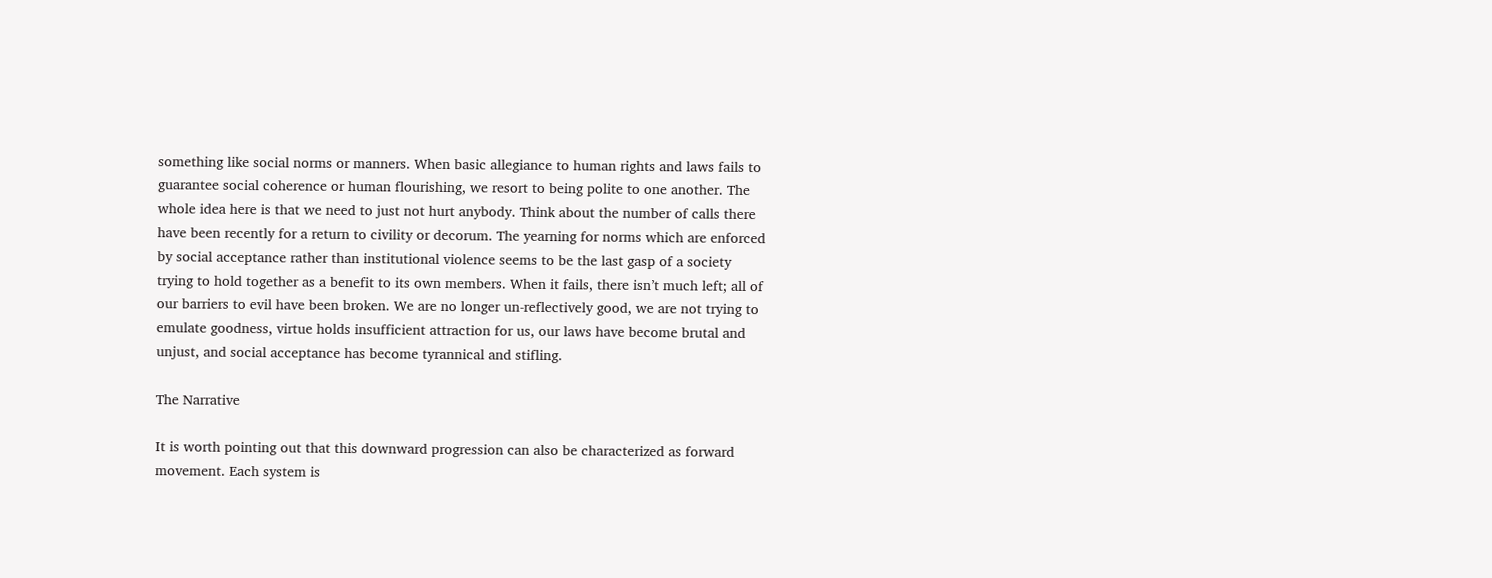something like social norms or manners. When basic allegiance to human rights and laws fails to guarantee social coherence or human flourishing, we resort to being polite to one another. The whole idea here is that we need to just not hurt anybody. Think about the number of calls there have been recently for a return to civility or decorum. The yearning for norms which are enforced by social acceptance rather than institutional violence seems to be the last gasp of a society trying to hold together as a benefit to its own members. When it fails, there isn’t much left; all of our barriers to evil have been broken. We are no longer un-reflectively good, we are not trying to emulate goodness, virtue holds insufficient attraction for us, our laws have become brutal and unjust, and social acceptance has become tyrannical and stifling.

The Narrative

It is worth pointing out that this downward progression can also be characterized as forward movement. Each system is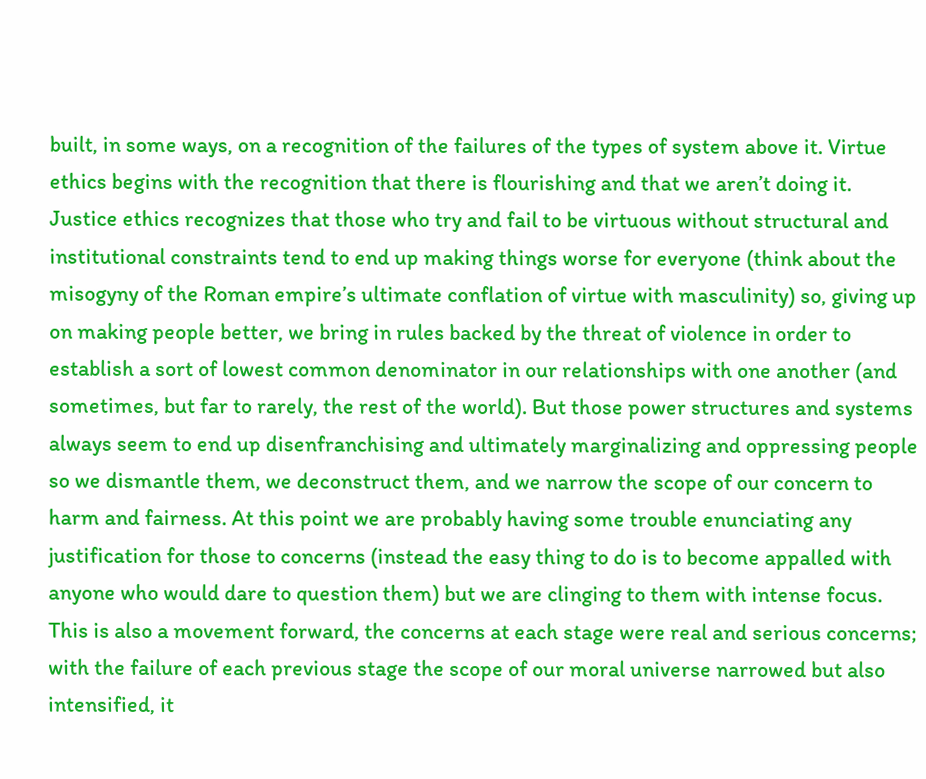built, in some ways, on a recognition of the failures of the types of system above it. Virtue ethics begins with the recognition that there is flourishing and that we aren’t doing it. Justice ethics recognizes that those who try and fail to be virtuous without structural and institutional constraints tend to end up making things worse for everyone (think about the misogyny of the Roman empire’s ultimate conflation of virtue with masculinity) so, giving up on making people better, we bring in rules backed by the threat of violence in order to establish a sort of lowest common denominator in our relationships with one another (and sometimes, but far to rarely, the rest of the world). But those power structures and systems always seem to end up disenfranchising and ultimately marginalizing and oppressing people so we dismantle them, we deconstruct them, and we narrow the scope of our concern to harm and fairness. At this point we are probably having some trouble enunciating any justification for those to concerns (instead the easy thing to do is to become appalled with anyone who would dare to question them) but we are clinging to them with intense focus. This is also a movement forward, the concerns at each stage were real and serious concerns; with the failure of each previous stage the scope of our moral universe narrowed but also intensified, it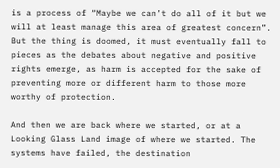is a process of “Maybe we can’t do all of it but we will at least manage this area of greatest concern”. But the thing is doomed, it must eventually fall to pieces as the debates about negative and positive rights emerge, as harm is accepted for the sake of preventing more or different harm to those more worthy of protection.

And then we are back where we started, or at a Looking Glass Land image of where we started. The systems have failed, the destination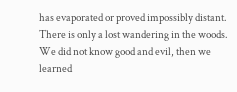has evaporated or proved impossibly distant. There is only a lost wandering in the woods. We did not know good and evil, then we learned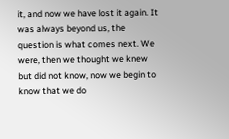it, and now we have lost it again. It was always beyond us, the question is what comes next. We were, then we thought we knew but did not know, now we begin to know that we do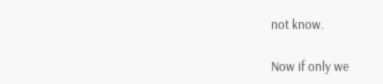not know.

Now if only we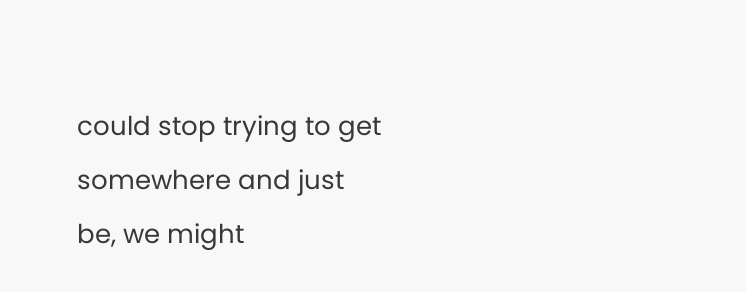could stop trying to get somewhere and just be, we might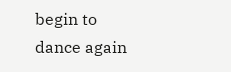begin to dance again